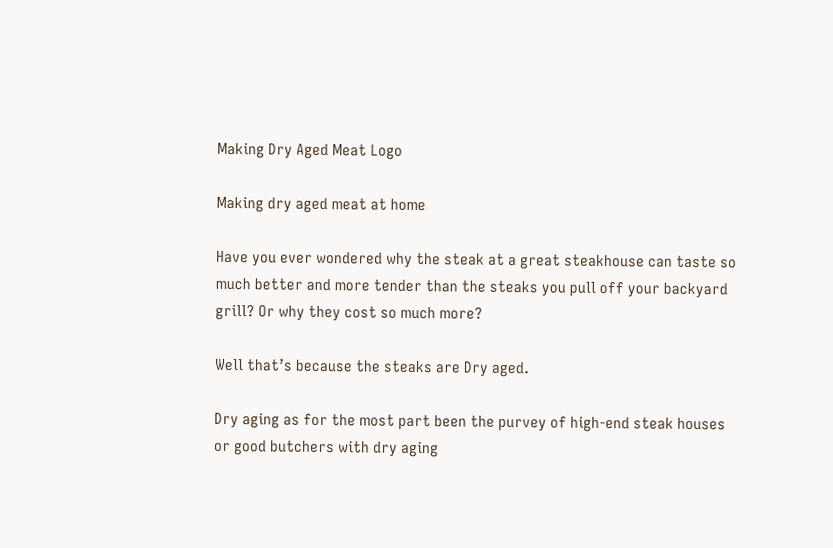Making Dry Aged Meat Logo

Making dry aged meat at home

Have you ever wondered why the steak at a great steakhouse can taste so much better and more tender than the steaks you pull off your backyard grill? Or why they cost so much more?

Well that’s because the steaks are Dry aged.

Dry aging as for the most part been the purvey of high-end steak houses or good butchers with dry aging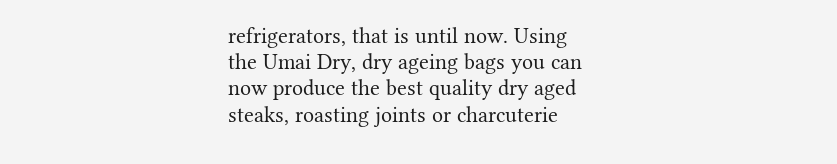refrigerators, that is until now. Using the Umai Dry, dry ageing bags you can now produce the best quality dry aged steaks, roasting joints or charcuterie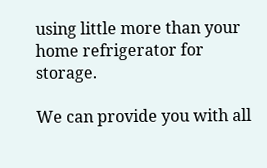using little more than your home refrigerator for storage.

We can provide you with all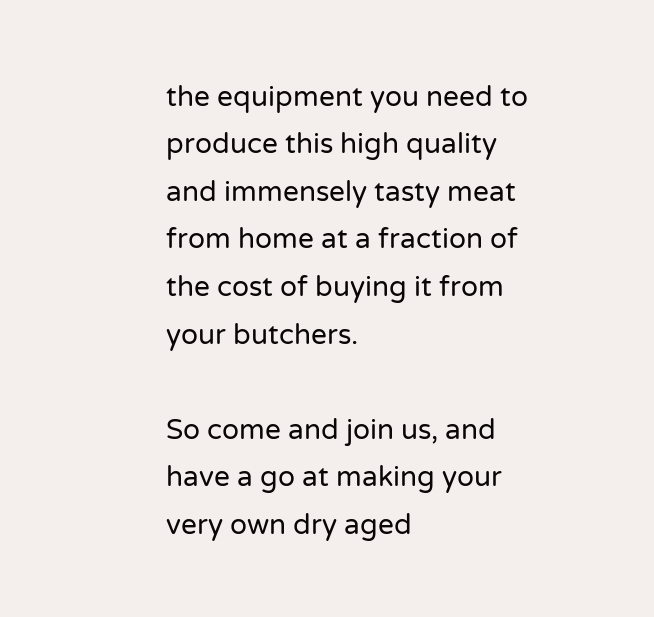the equipment you need to produce this high quality and immensely tasty meat from home at a fraction of the cost of buying it from your butchers.

So come and join us, and have a go at making your very own dry aged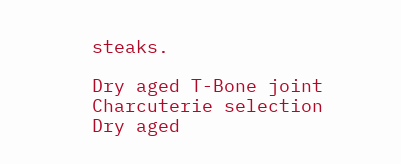steaks.

Dry aged T-Bone joint
Charcuterie selection
Dry aged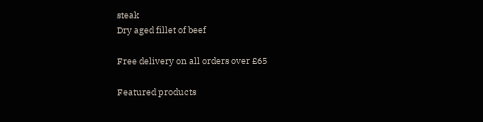steak
Dry aged fillet of beef

Free delivery on all orders over £65

Featured products